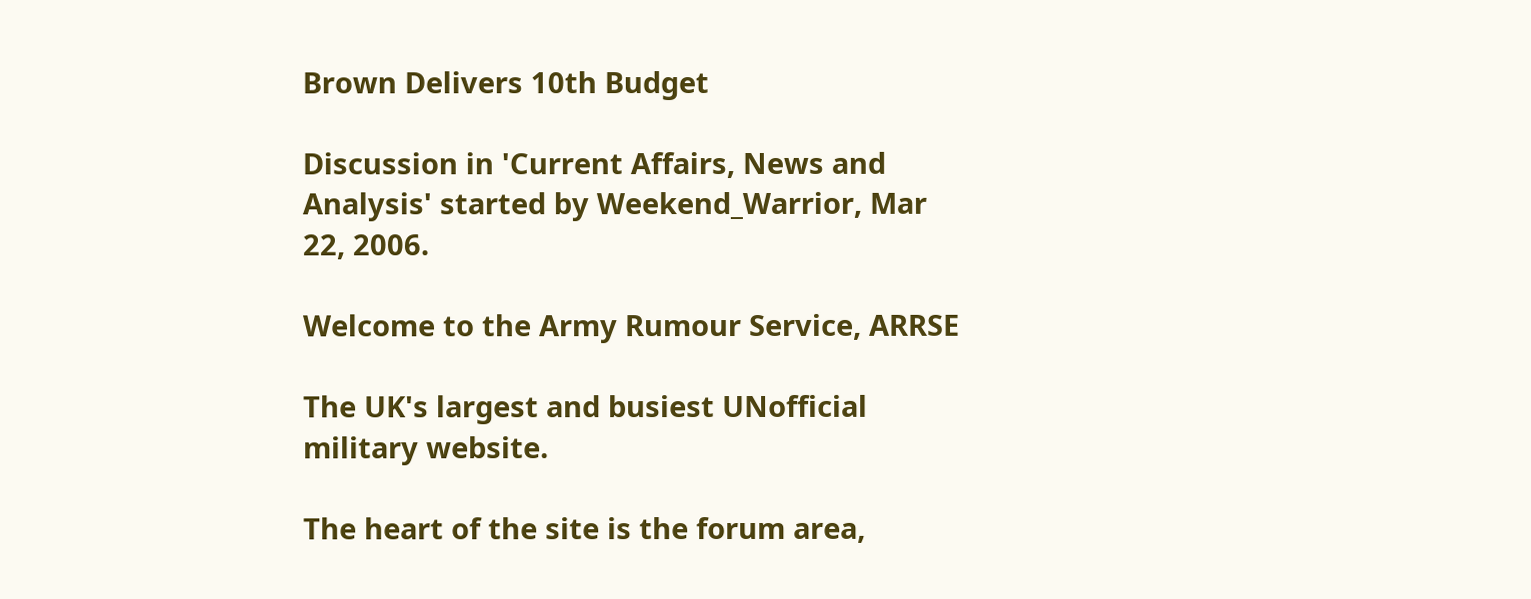Brown Delivers 10th Budget

Discussion in 'Current Affairs, News and Analysis' started by Weekend_Warrior, Mar 22, 2006.

Welcome to the Army Rumour Service, ARRSE

The UK's largest and busiest UNofficial military website.

The heart of the site is the forum area,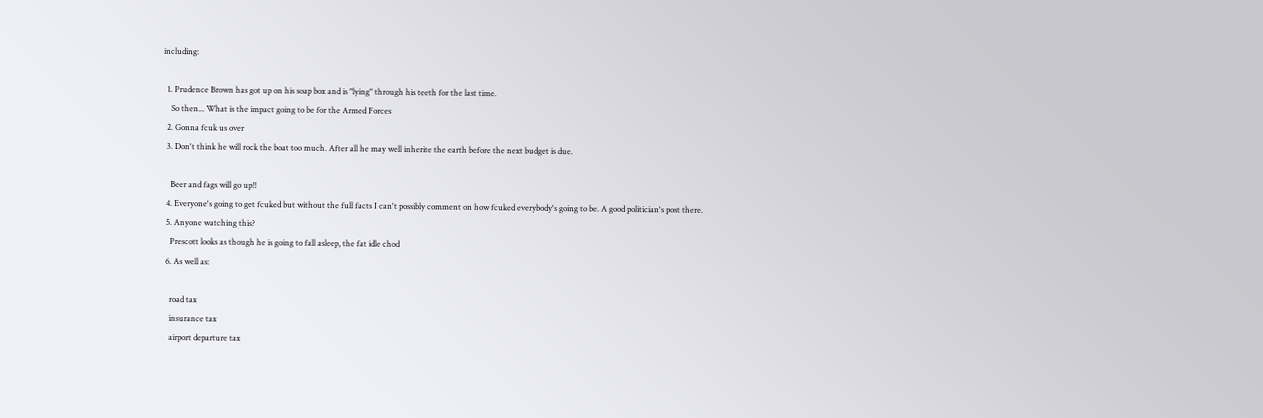including:

  1. Prudence Brown has got up on his soap box and is "lying" through his teeth for the last time.
    So then... What is the impact going to be for the Armed Forces
  2. Gonna fcuk us over
  3. Don't think he will rock the boat too much. After all he may well inherite the earth before the next budget is due.

    Beer and fags will go up!!
  4. Everyone's going to get fcuked but without the full facts I can't possibly comment on how fcuked everybody's going to be. A good politician's post there.
  5. Anyone watching this?
    Prescott looks as though he is going to fall asleep, the fat idle chod
  6. As well as:

    road tax
    insurance tax
    airport departure tax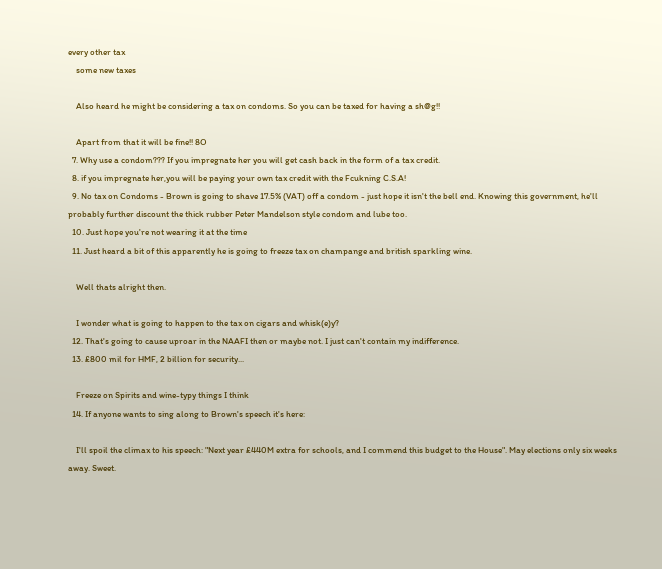every other tax
    some new taxes

    Also heard he might be considering a tax on condoms. So you can be taxed for having a sh@g!!

    Apart from that it will be fine!! 8O
  7. Why use a condom??? If you impregnate her you will get cash back in the form of a tax credit.
  8. if you impregnate her,you will be paying your own tax credit with the Fcukning C.S.A!
  9. No tax on Condoms - Brown is going to shave 17.5% (VAT) off a condom - just hope it isn't the bell end. Knowing this government, he'll probably further discount the thick rubber Peter Mandelson style condom and lube too.
  10. Just hope you're not wearing it at the time
  11. Just heard a bit of this apparently he is going to freeze tax on champange and british sparkling wine.

    Well thats alright then.

    I wonder what is going to happen to the tax on cigars and whisk(e)y?
  12. That's going to cause uproar in the NAAFI then or maybe not. I just can't contain my indifference.
  13. £800 mil for HMF, 2 billion for security...

    Freeze on Spirits and wine-typy things I think
  14. If anyone wants to sing along to Brown's speech it's here:

    I'll spoil the climax to his speech: "Next year £440M extra for schools, and I commend this budget to the House". May elections only six weeks away. Sweet.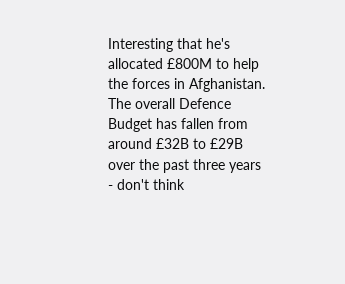Interesting that he's allocated £800M to help the forces in Afghanistan. The overall Defence Budget has fallen from around £32B to £29B over the past three years - don't think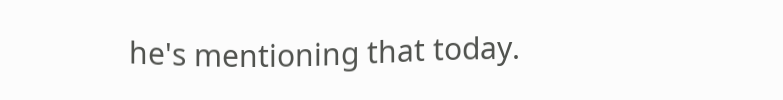he's mentioning that today.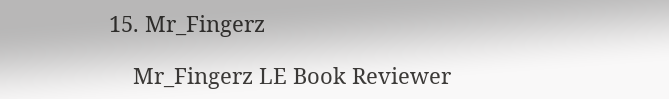15. Mr_Fingerz

    Mr_Fingerz LE Book Reviewer